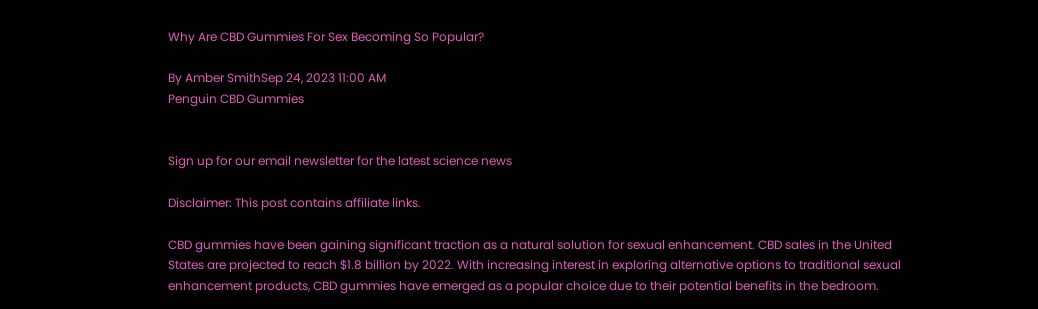Why Are CBD Gummies For Sex Becoming So Popular?

By Amber SmithSep 24, 2023 11:00 AM
Penguin CBD Gummies


Sign up for our email newsletter for the latest science news

Disclaimer: This post contains affiliate links.

CBD gummies have been gaining significant traction as a natural solution for sexual enhancement. CBD sales in the United States are projected to reach $1.8 billion by 2022. With increasing interest in exploring alternative options to traditional sexual enhancement products, CBD gummies have emerged as a popular choice due to their potential benefits in the bedroom.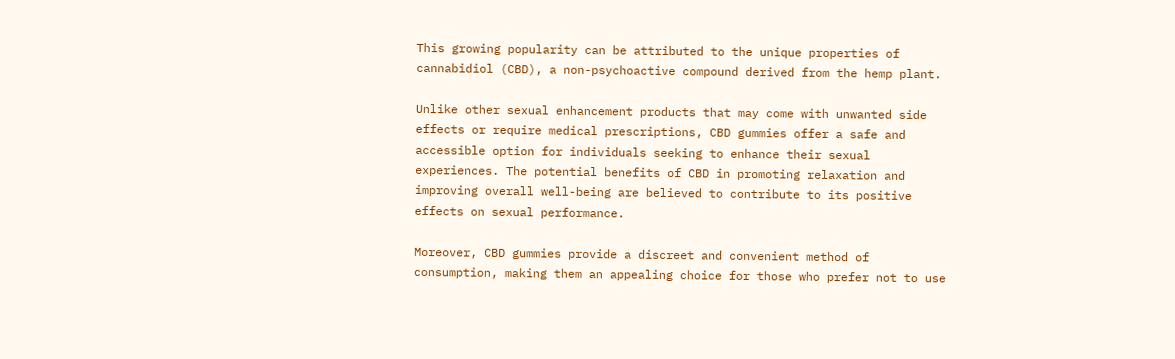This growing popularity can be attributed to the unique properties of cannabidiol (CBD), a non-psychoactive compound derived from the hemp plant.

Unlike other sexual enhancement products that may come with unwanted side effects or require medical prescriptions, CBD gummies offer a safe and accessible option for individuals seeking to enhance their sexual experiences. The potential benefits of CBD in promoting relaxation and improving overall well-being are believed to contribute to its positive effects on sexual performance.

Moreover, CBD gummies provide a discreet and convenient method of consumption, making them an appealing choice for those who prefer not to use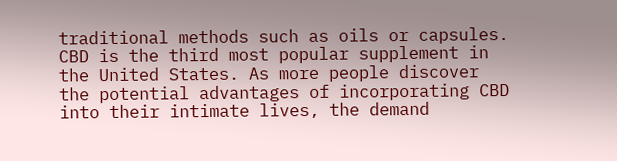traditional methods such as oils or capsules. CBD is the third most popular supplement in the United States. As more people discover the potential advantages of incorporating CBD into their intimate lives, the demand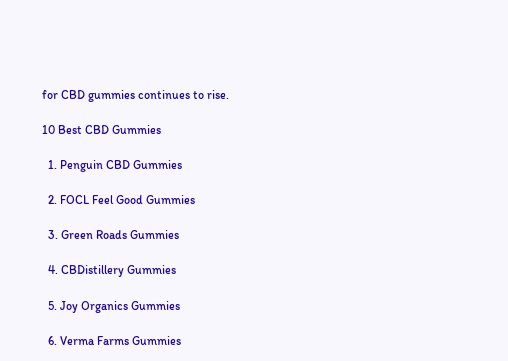for CBD gummies continues to rise.

10 Best CBD Gummies

  1. Penguin CBD Gummies

  2. FOCL Feel Good Gummies

  3. Green Roads Gummies

  4. CBDistillery Gummies

  5. Joy Organics Gummies

  6. Verma Farms Gummies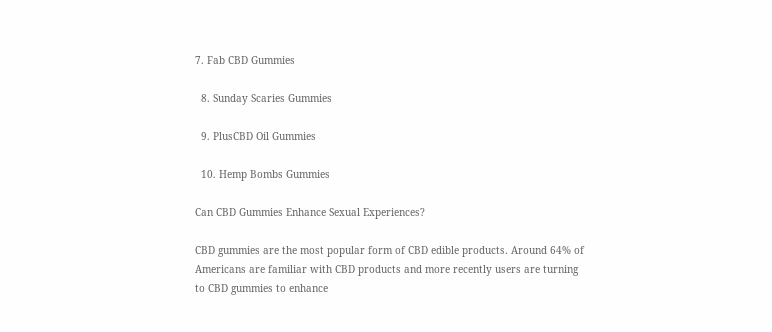7. Fab CBD Gummies

  8. Sunday Scaries Gummies

  9. PlusCBD Oil Gummies

  10. Hemp Bombs Gummies

Can CBD Gummies Enhance Sexual Experiences?

CBD gummies are the most popular form of CBD edible products. Around 64% of Americans are familiar with CBD products and more recently users are turning to CBD gummies to enhance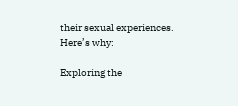their sexual experiences. Here’s why:

Exploring the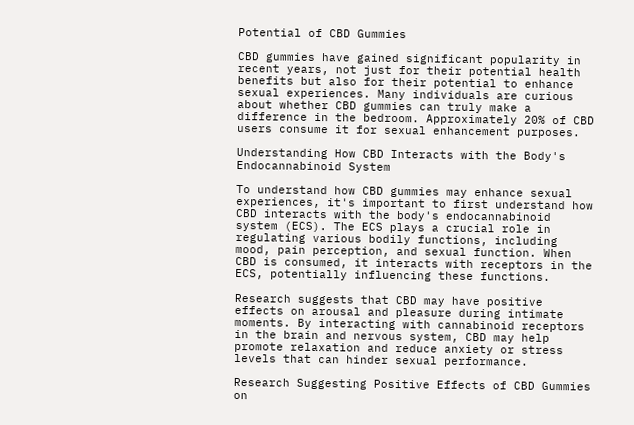Potential of CBD Gummies

CBD gummies have gained significant popularity in recent years, not just for their potential health benefits but also for their potential to enhance sexual experiences. Many individuals are curious about whether CBD gummies can truly make a difference in the bedroom. Approximately 20% of CBD users consume it for sexual enhancement purposes.

Understanding How CBD Interacts with the Body's Endocannabinoid System

To understand how CBD gummies may enhance sexual experiences, it's important to first understand how CBD interacts with the body's endocannabinoid system (ECS). The ECS plays a crucial role in regulating various bodily functions, including mood, pain perception, and sexual function. When CBD is consumed, it interacts with receptors in the ECS, potentially influencing these functions.

Research suggests that CBD may have positive effects on arousal and pleasure during intimate moments. By interacting with cannabinoid receptors in the brain and nervous system, CBD may help promote relaxation and reduce anxiety or stress levels that can hinder sexual performance.

Research Suggesting Positive Effects of CBD Gummies on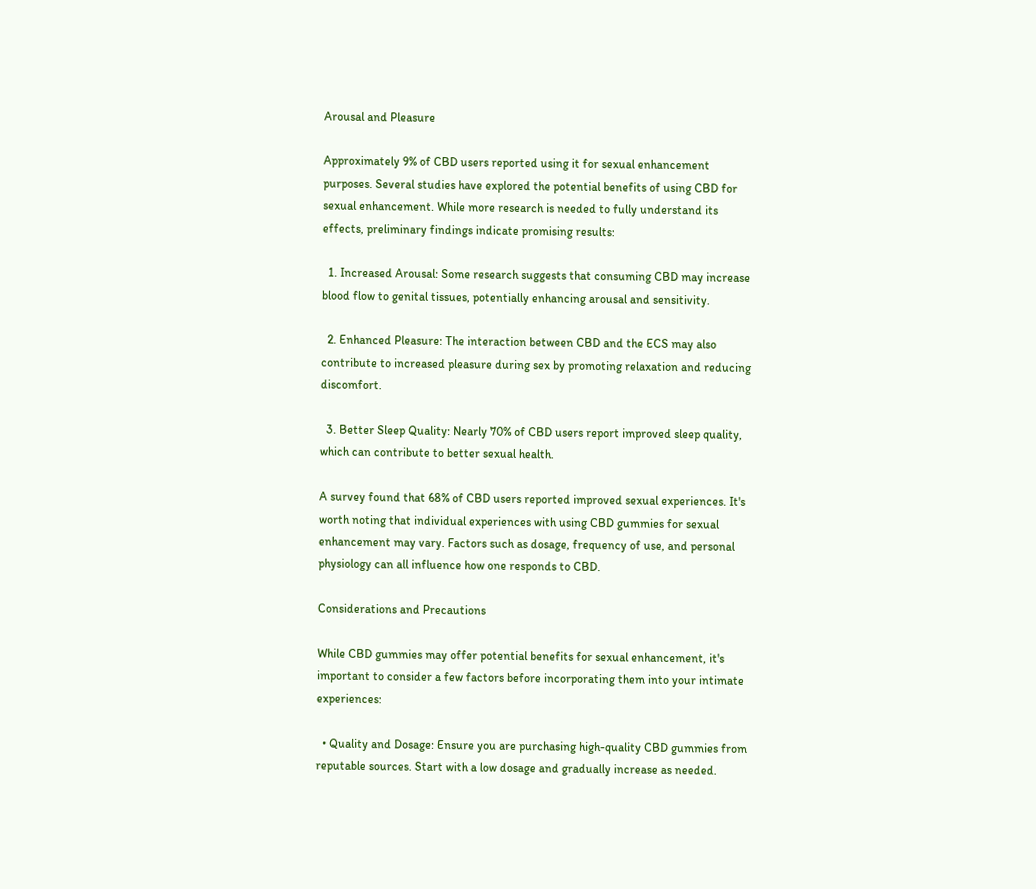Arousal and Pleasure

Approximately 9% of CBD users reported using it for sexual enhancement purposes. Several studies have explored the potential benefits of using CBD for sexual enhancement. While more research is needed to fully understand its effects, preliminary findings indicate promising results:

  1. Increased Arousal: Some research suggests that consuming CBD may increase blood flow to genital tissues, potentially enhancing arousal and sensitivity.

  2. Enhanced Pleasure: The interaction between CBD and the ECS may also contribute to increased pleasure during sex by promoting relaxation and reducing discomfort.

  3. Better Sleep Quality: Nearly 70% of CBD users report improved sleep quality, which can contribute to better sexual health.

A survey found that 68% of CBD users reported improved sexual experiences. It's worth noting that individual experiences with using CBD gummies for sexual enhancement may vary. Factors such as dosage, frequency of use, and personal physiology can all influence how one responds to CBD.

Considerations and Precautions

While CBD gummies may offer potential benefits for sexual enhancement, it's important to consider a few factors before incorporating them into your intimate experiences:

  • Quality and Dosage: Ensure you are purchasing high-quality CBD gummies from reputable sources. Start with a low dosage and gradually increase as needed.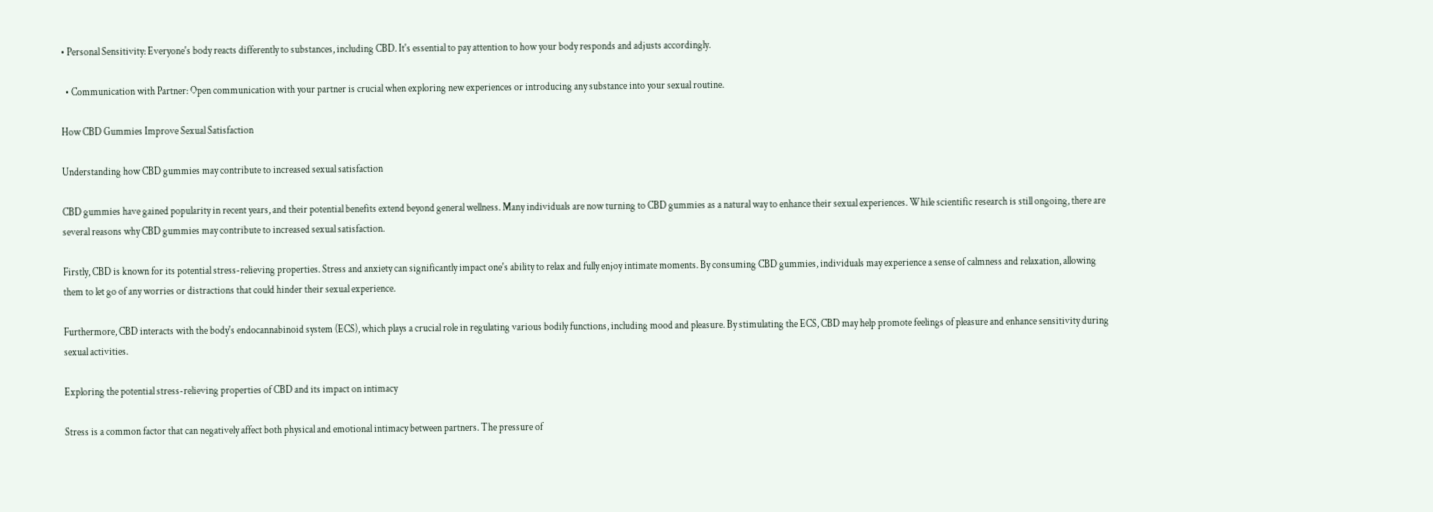• Personal Sensitivity: Everyone's body reacts differently to substances, including CBD. It's essential to pay attention to how your body responds and adjusts accordingly.

  • Communication with Partner: Open communication with your partner is crucial when exploring new experiences or introducing any substance into your sexual routine.

How CBD Gummies Improve Sexual Satisfaction

Understanding how CBD gummies may contribute to increased sexual satisfaction

CBD gummies have gained popularity in recent years, and their potential benefits extend beyond general wellness. Many individuals are now turning to CBD gummies as a natural way to enhance their sexual experiences. While scientific research is still ongoing, there are several reasons why CBD gummies may contribute to increased sexual satisfaction.

Firstly, CBD is known for its potential stress-relieving properties. Stress and anxiety can significantly impact one's ability to relax and fully enjoy intimate moments. By consuming CBD gummies, individuals may experience a sense of calmness and relaxation, allowing them to let go of any worries or distractions that could hinder their sexual experience.

Furthermore, CBD interacts with the body's endocannabinoid system (ECS), which plays a crucial role in regulating various bodily functions, including mood and pleasure. By stimulating the ECS, CBD may help promote feelings of pleasure and enhance sensitivity during sexual activities.

Exploring the potential stress-relieving properties of CBD and its impact on intimacy

Stress is a common factor that can negatively affect both physical and emotional intimacy between partners. The pressure of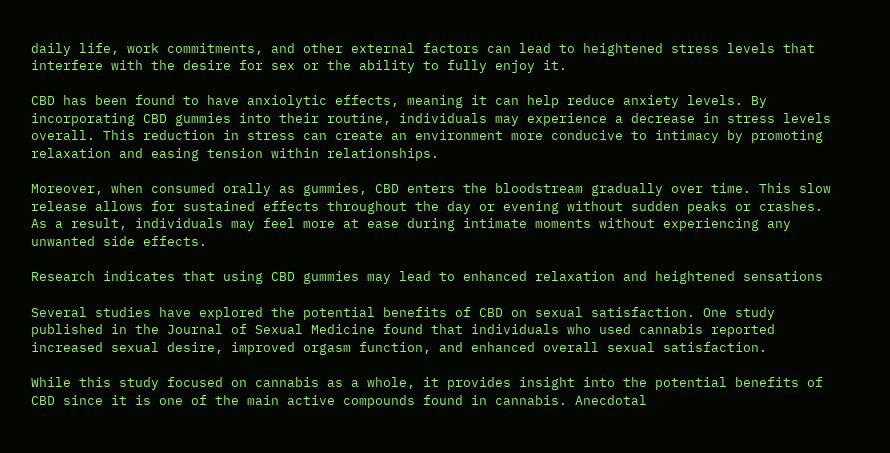daily life, work commitments, and other external factors can lead to heightened stress levels that interfere with the desire for sex or the ability to fully enjoy it.

CBD has been found to have anxiolytic effects, meaning it can help reduce anxiety levels. By incorporating CBD gummies into their routine, individuals may experience a decrease in stress levels overall. This reduction in stress can create an environment more conducive to intimacy by promoting relaxation and easing tension within relationships.

Moreover, when consumed orally as gummies, CBD enters the bloodstream gradually over time. This slow release allows for sustained effects throughout the day or evening without sudden peaks or crashes. As a result, individuals may feel more at ease during intimate moments without experiencing any unwanted side effects.

Research indicates that using CBD gummies may lead to enhanced relaxation and heightened sensations

Several studies have explored the potential benefits of CBD on sexual satisfaction. One study published in the Journal of Sexual Medicine found that individuals who used cannabis reported increased sexual desire, improved orgasm function, and enhanced overall sexual satisfaction.

While this study focused on cannabis as a whole, it provides insight into the potential benefits of CBD since it is one of the main active compounds found in cannabis. Anecdotal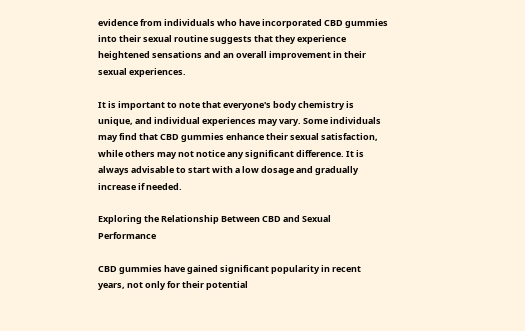evidence from individuals who have incorporated CBD gummies into their sexual routine suggests that they experience heightened sensations and an overall improvement in their sexual experiences.

It is important to note that everyone's body chemistry is unique, and individual experiences may vary. Some individuals may find that CBD gummies enhance their sexual satisfaction, while others may not notice any significant difference. It is always advisable to start with a low dosage and gradually increase if needed.

Exploring the Relationship Between CBD and Sexual Performance

CBD gummies have gained significant popularity in recent years, not only for their potential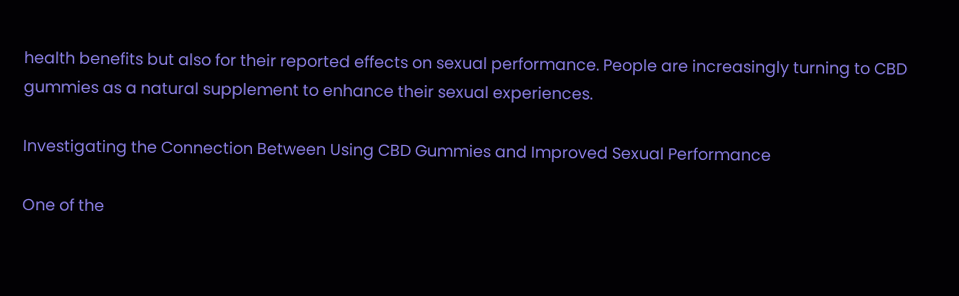health benefits but also for their reported effects on sexual performance. People are increasingly turning to CBD gummies as a natural supplement to enhance their sexual experiences.

Investigating the Connection Between Using CBD Gummies and Improved Sexual Performance

One of the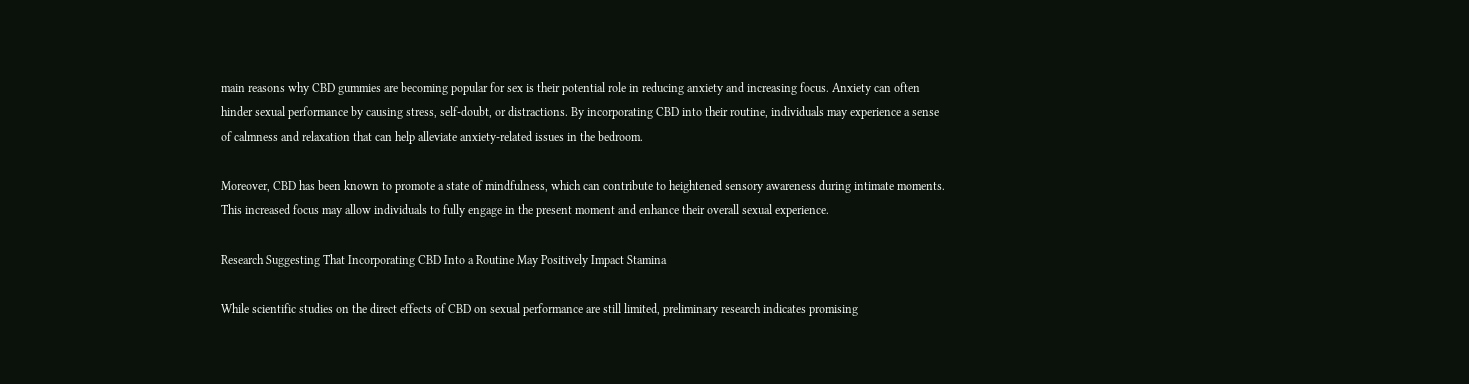main reasons why CBD gummies are becoming popular for sex is their potential role in reducing anxiety and increasing focus. Anxiety can often hinder sexual performance by causing stress, self-doubt, or distractions. By incorporating CBD into their routine, individuals may experience a sense of calmness and relaxation that can help alleviate anxiety-related issues in the bedroom.

Moreover, CBD has been known to promote a state of mindfulness, which can contribute to heightened sensory awareness during intimate moments. This increased focus may allow individuals to fully engage in the present moment and enhance their overall sexual experience.

Research Suggesting That Incorporating CBD Into a Routine May Positively Impact Stamina

While scientific studies on the direct effects of CBD on sexual performance are still limited, preliminary research indicates promising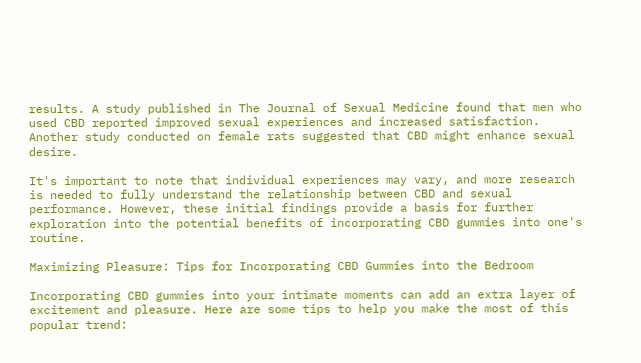results. A study published in The Journal of Sexual Medicine found that men who used CBD reported improved sexual experiences and increased satisfaction. Another study conducted on female rats suggested that CBD might enhance sexual desire.

It's important to note that individual experiences may vary, and more research is needed to fully understand the relationship between CBD and sexual performance. However, these initial findings provide a basis for further exploration into the potential benefits of incorporating CBD gummies into one's routine.

Maximizing Pleasure: Tips for Incorporating CBD Gummies into the Bedroom

Incorporating CBD gummies into your intimate moments can add an extra layer of excitement and pleasure. Here are some tips to help you make the most of this popular trend: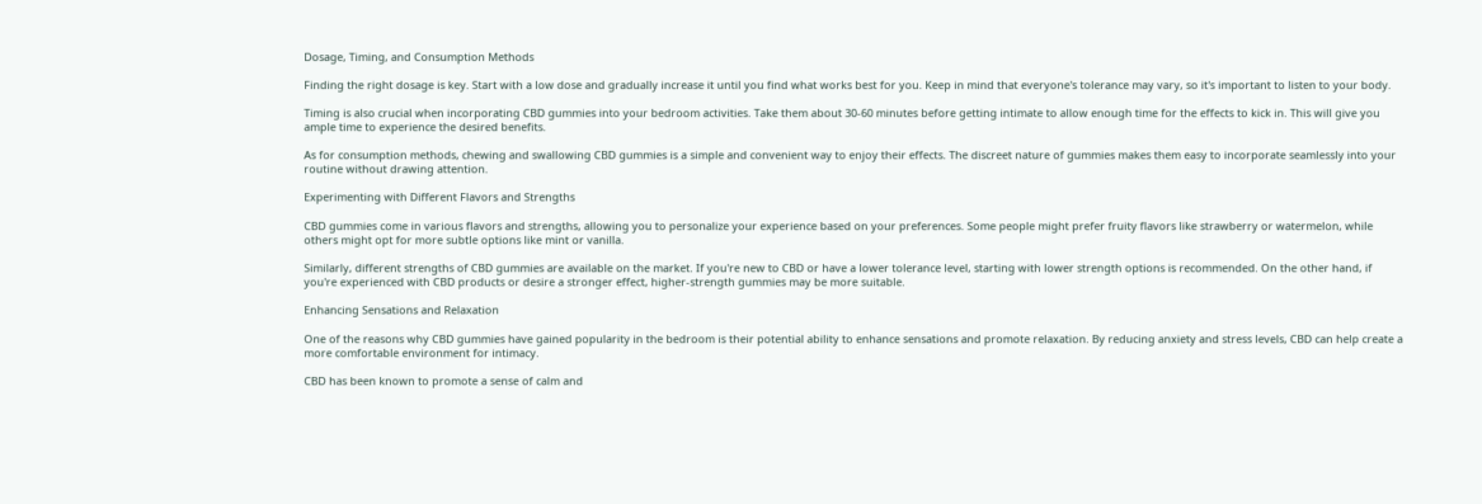Dosage, Timing, and Consumption Methods

Finding the right dosage is key. Start with a low dose and gradually increase it until you find what works best for you. Keep in mind that everyone's tolerance may vary, so it's important to listen to your body.

Timing is also crucial when incorporating CBD gummies into your bedroom activities. Take them about 30-60 minutes before getting intimate to allow enough time for the effects to kick in. This will give you ample time to experience the desired benefits.

As for consumption methods, chewing and swallowing CBD gummies is a simple and convenient way to enjoy their effects. The discreet nature of gummies makes them easy to incorporate seamlessly into your routine without drawing attention.

Experimenting with Different Flavors and Strengths

CBD gummies come in various flavors and strengths, allowing you to personalize your experience based on your preferences. Some people might prefer fruity flavors like strawberry or watermelon, while others might opt for more subtle options like mint or vanilla.

Similarly, different strengths of CBD gummies are available on the market. If you're new to CBD or have a lower tolerance level, starting with lower strength options is recommended. On the other hand, if you're experienced with CBD products or desire a stronger effect, higher-strength gummies may be more suitable.

Enhancing Sensations and Relaxation

One of the reasons why CBD gummies have gained popularity in the bedroom is their potential ability to enhance sensations and promote relaxation. By reducing anxiety and stress levels, CBD can help create a more comfortable environment for intimacy.

CBD has been known to promote a sense of calm and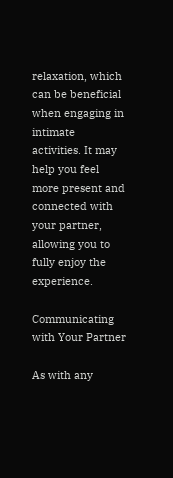relaxation, which can be beneficial when engaging in intimate activities. It may help you feel more present and connected with your partner, allowing you to fully enjoy the experience.

Communicating with Your Partner

As with any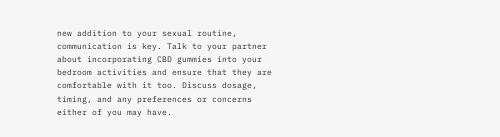new addition to your sexual routine, communication is key. Talk to your partner about incorporating CBD gummies into your bedroom activities and ensure that they are comfortable with it too. Discuss dosage, timing, and any preferences or concerns either of you may have.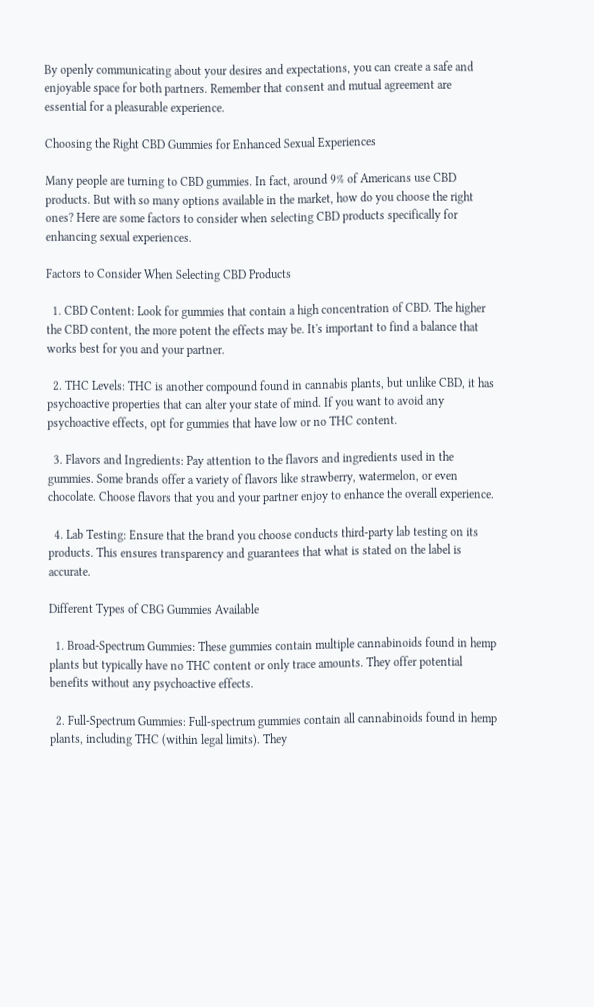By openly communicating about your desires and expectations, you can create a safe and enjoyable space for both partners. Remember that consent and mutual agreement are essential for a pleasurable experience.

Choosing the Right CBD Gummies for Enhanced Sexual Experiences

Many people are turning to CBD gummies. In fact, around 9% of Americans use CBD products. But with so many options available in the market, how do you choose the right ones? Here are some factors to consider when selecting CBD products specifically for enhancing sexual experiences.

Factors to Consider When Selecting CBD Products

  1. CBD Content: Look for gummies that contain a high concentration of CBD. The higher the CBD content, the more potent the effects may be. It's important to find a balance that works best for you and your partner.

  2. THC Levels: THC is another compound found in cannabis plants, but unlike CBD, it has psychoactive properties that can alter your state of mind. If you want to avoid any psychoactive effects, opt for gummies that have low or no THC content.

  3. Flavors and Ingredients: Pay attention to the flavors and ingredients used in the gummies. Some brands offer a variety of flavors like strawberry, watermelon, or even chocolate. Choose flavors that you and your partner enjoy to enhance the overall experience.

  4. Lab Testing: Ensure that the brand you choose conducts third-party lab testing on its products. This ensures transparency and guarantees that what is stated on the label is accurate.

Different Types of CBG Gummies Available

  1. Broad-Spectrum Gummies: These gummies contain multiple cannabinoids found in hemp plants but typically have no THC content or only trace amounts. They offer potential benefits without any psychoactive effects.

  2. Full-Spectrum Gummies: Full-spectrum gummies contain all cannabinoids found in hemp plants, including THC (within legal limits). They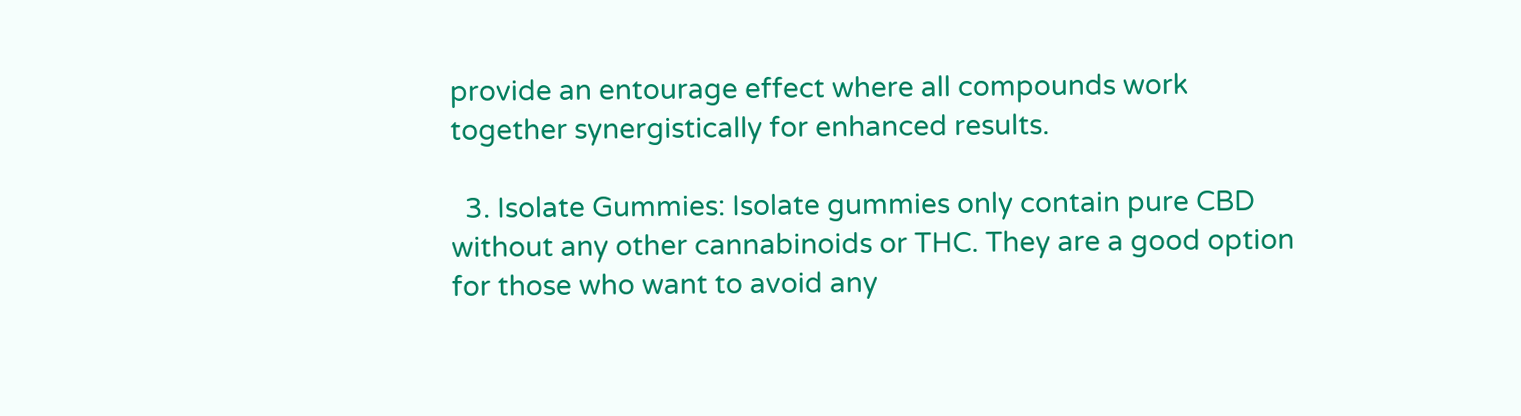provide an entourage effect where all compounds work together synergistically for enhanced results.

  3. Isolate Gummies: Isolate gummies only contain pure CBD without any other cannabinoids or THC. They are a good option for those who want to avoid any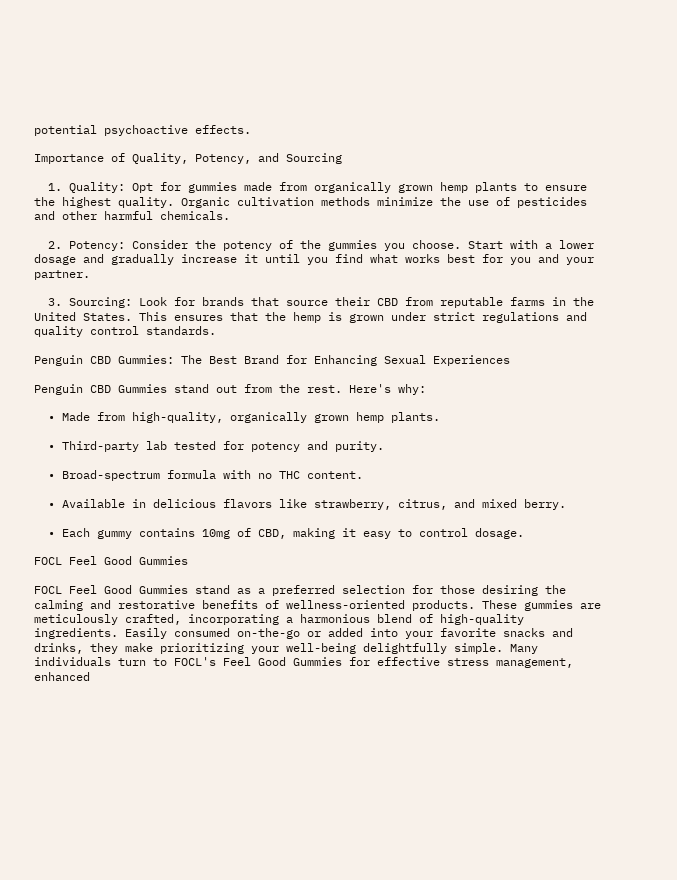potential psychoactive effects.

Importance of Quality, Potency, and Sourcing

  1. Quality: Opt for gummies made from organically grown hemp plants to ensure the highest quality. Organic cultivation methods minimize the use of pesticides and other harmful chemicals.

  2. Potency: Consider the potency of the gummies you choose. Start with a lower dosage and gradually increase it until you find what works best for you and your partner.

  3. Sourcing: Look for brands that source their CBD from reputable farms in the United States. This ensures that the hemp is grown under strict regulations and quality control standards.

Penguin CBD Gummies: The Best Brand for Enhancing Sexual Experiences

Penguin CBD Gummies stand out from the rest. Here's why:

  • Made from high-quality, organically grown hemp plants.

  • Third-party lab tested for potency and purity.

  • Broad-spectrum formula with no THC content.

  • Available in delicious flavors like strawberry, citrus, and mixed berry.

  • Each gummy contains 10mg of CBD, making it easy to control dosage.

FOCL Feel Good Gummies

FOCL Feel Good Gummies stand as a preferred selection for those desiring the calming and restorative benefits of wellness-oriented products. These gummies are meticulously crafted, incorporating a harmonious blend of high-quality ingredients. Easily consumed on-the-go or added into your favorite snacks and drinks, they make prioritizing your well-being delightfully simple. Many individuals turn to FOCL's Feel Good Gummies for effective stress management, enhanced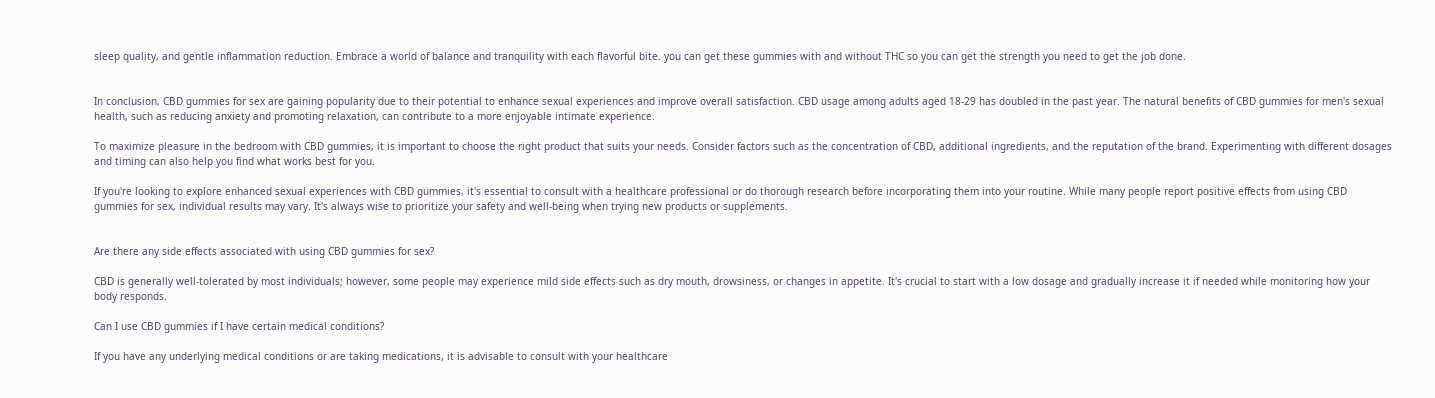sleep quality, and gentle inflammation reduction. Embrace a world of balance and tranquility with each flavorful bite. you can get these gummies with and without THC so you can get the strength you need to get the job done.


In conclusion, CBD gummies for sex are gaining popularity due to their potential to enhance sexual experiences and improve overall satisfaction. CBD usage among adults aged 18-29 has doubled in the past year. The natural benefits of CBD gummies for men's sexual health, such as reducing anxiety and promoting relaxation, can contribute to a more enjoyable intimate experience.

To maximize pleasure in the bedroom with CBD gummies, it is important to choose the right product that suits your needs. Consider factors such as the concentration of CBD, additional ingredients, and the reputation of the brand. Experimenting with different dosages and timing can also help you find what works best for you.

If you're looking to explore enhanced sexual experiences with CBD gummies, it's essential to consult with a healthcare professional or do thorough research before incorporating them into your routine. While many people report positive effects from using CBD gummies for sex, individual results may vary. It's always wise to prioritize your safety and well-being when trying new products or supplements.


Are there any side effects associated with using CBD gummies for sex?

CBD is generally well-tolerated by most individuals; however, some people may experience mild side effects such as dry mouth, drowsiness, or changes in appetite. It's crucial to start with a low dosage and gradually increase it if needed while monitoring how your body responds.

Can I use CBD gummies if I have certain medical conditions?

If you have any underlying medical conditions or are taking medications, it is advisable to consult with your healthcare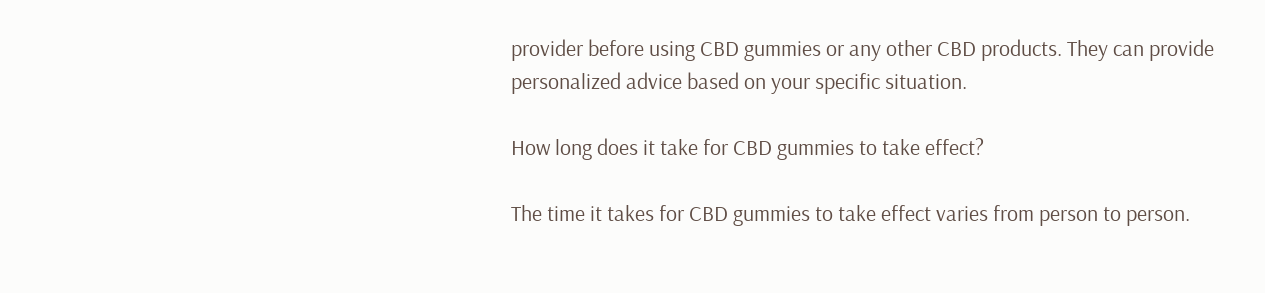provider before using CBD gummies or any other CBD products. They can provide personalized advice based on your specific situation.

How long does it take for CBD gummies to take effect?

The time it takes for CBD gummies to take effect varies from person to person.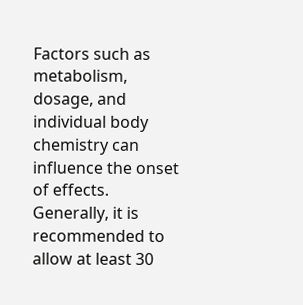Factors such as metabolism, dosage, and individual body chemistry can influence the onset of effects. Generally, it is recommended to allow at least 30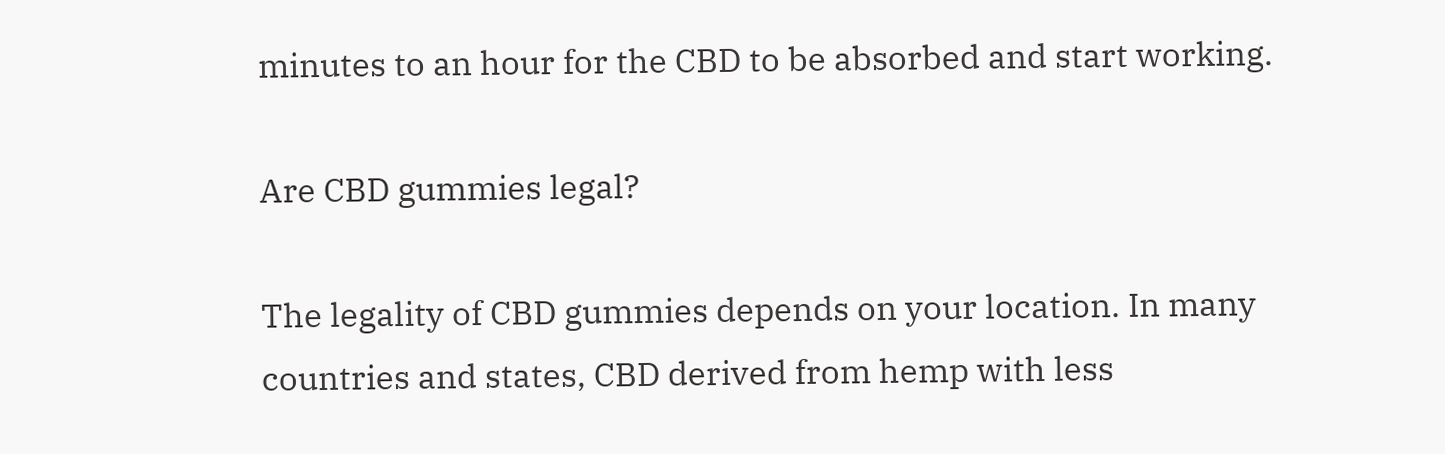minutes to an hour for the CBD to be absorbed and start working.

Are CBD gummies legal?

The legality of CBD gummies depends on your location. In many countries and states, CBD derived from hemp with less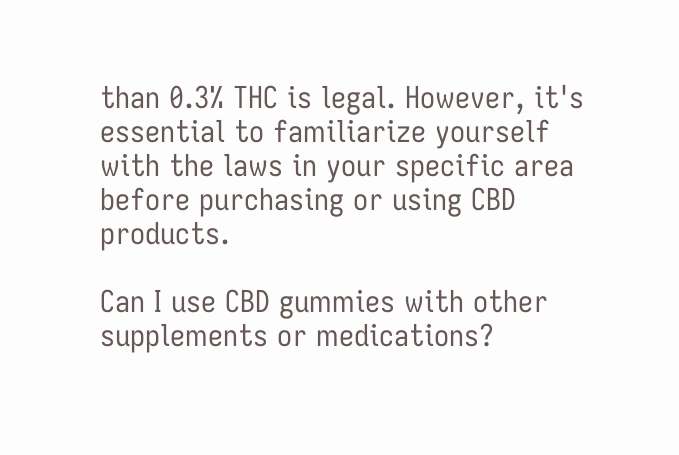than 0.3% THC is legal. However, it's essential to familiarize yourself with the laws in your specific area before purchasing or using CBD products.

Can I use CBD gummies with other supplements or medications?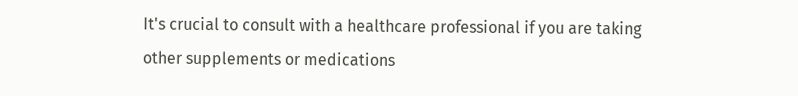It's crucial to consult with a healthcare professional if you are taking other supplements or medications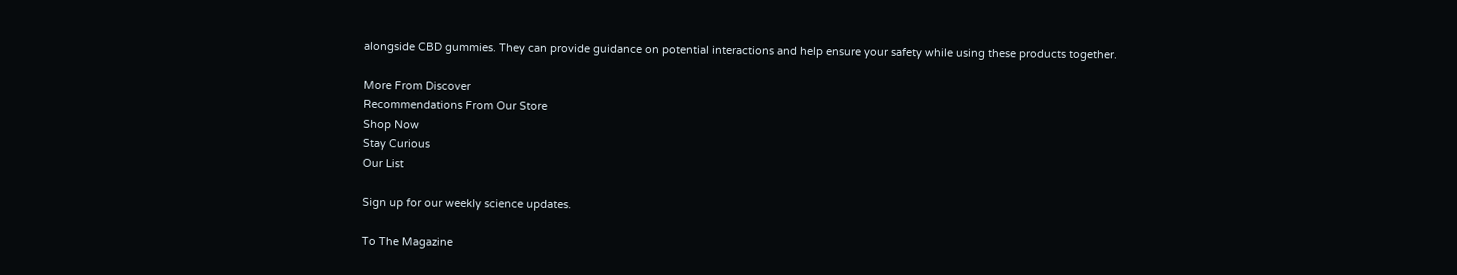alongside CBD gummies. They can provide guidance on potential interactions and help ensure your safety while using these products together.

More From Discover
Recommendations From Our Store
Shop Now
Stay Curious
Our List

Sign up for our weekly science updates.

To The Magazine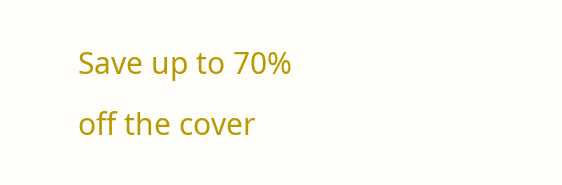Save up to 70% off the cover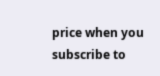price when you subscribe to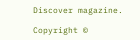Discover magazine.

Copyright ©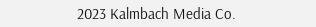2023 Kalmbach Media Co.